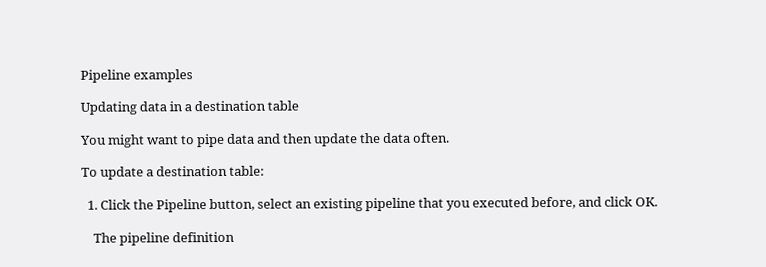Pipeline examples

Updating data in a destination table

You might want to pipe data and then update the data often.

To update a destination table:

  1. Click the Pipeline button, select an existing pipeline that you executed before, and click OK.

    The pipeline definition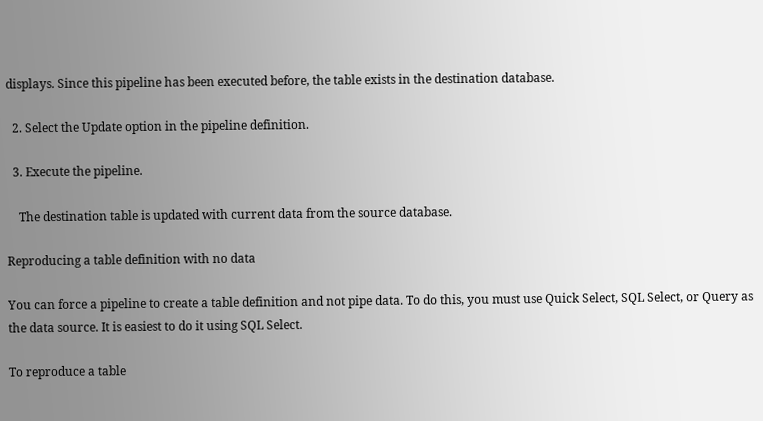displays. Since this pipeline has been executed before, the table exists in the destination database.

  2. Select the Update option in the pipeline definition.

  3. Execute the pipeline.

    The destination table is updated with current data from the source database.

Reproducing a table definition with no data

You can force a pipeline to create a table definition and not pipe data. To do this, you must use Quick Select, SQL Select, or Query as the data source. It is easiest to do it using SQL Select.

To reproduce a table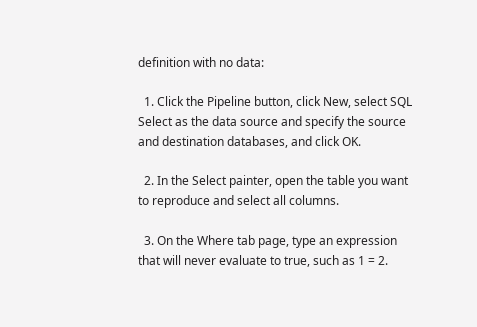definition with no data:

  1. Click the Pipeline button, click New, select SQL Select as the data source and specify the source and destination databases, and click OK.

  2. In the Select painter, open the table you want to reproduce and select all columns.

  3. On the Where tab page, type an expression that will never evaluate to true, such as 1 = 2.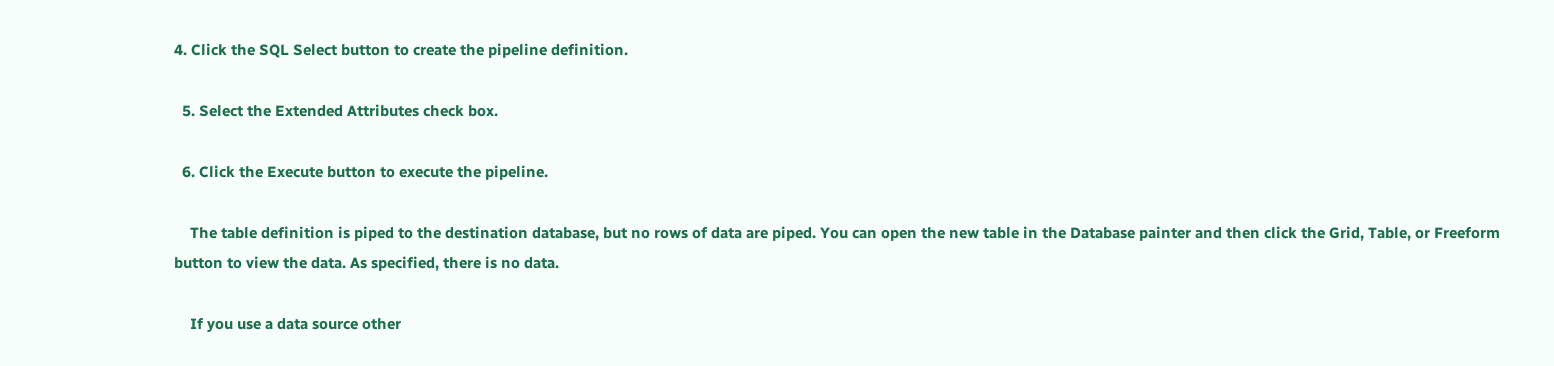4. Click the SQL Select button to create the pipeline definition.

  5. Select the Extended Attributes check box.

  6. Click the Execute button to execute the pipeline.

    The table definition is piped to the destination database, but no rows of data are piped. You can open the new table in the Database painter and then click the Grid, Table, or Freeform button to view the data. As specified, there is no data.

    If you use a data source other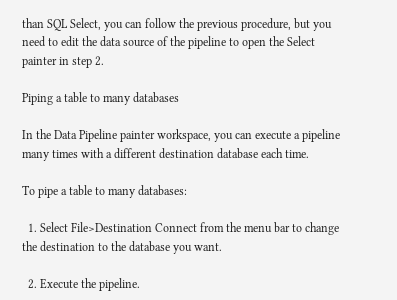than SQL Select, you can follow the previous procedure, but you need to edit the data source of the pipeline to open the Select painter in step 2.

Piping a table to many databases

In the Data Pipeline painter workspace, you can execute a pipeline many times with a different destination database each time.

To pipe a table to many databases:

  1. Select File>Destination Connect from the menu bar to change the destination to the database you want.

  2. Execute the pipeline.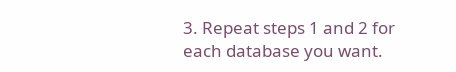3. Repeat steps 1 and 2 for each database you want.